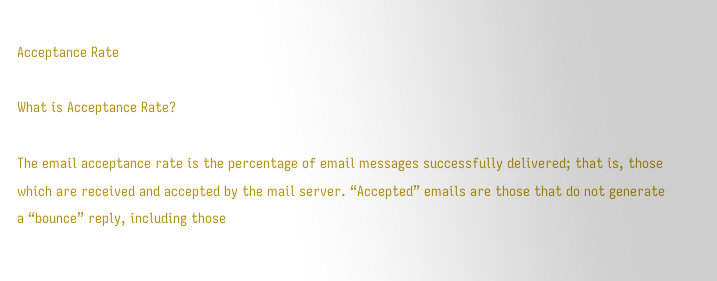Acceptance Rate

What is Acceptance Rate?

The email acceptance rate is the percentage of email messages successfully delivered; that is, those which are received and accepted by the mail server. “Accepted” emails are those that do not generate a “bounce” reply, including those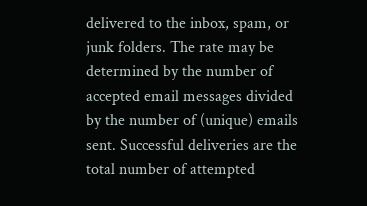delivered to the inbox, spam, or junk folders. The rate may be determined by the number of accepted email messages divided by the number of (unique) emails sent. Successful deliveries are the total number of attempted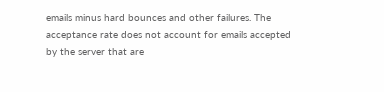emails minus hard bounces and other failures. The acceptance rate does not account for emails accepted by the server that are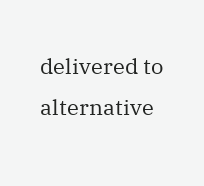delivered to alternative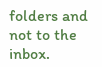folders and not to the inbox.